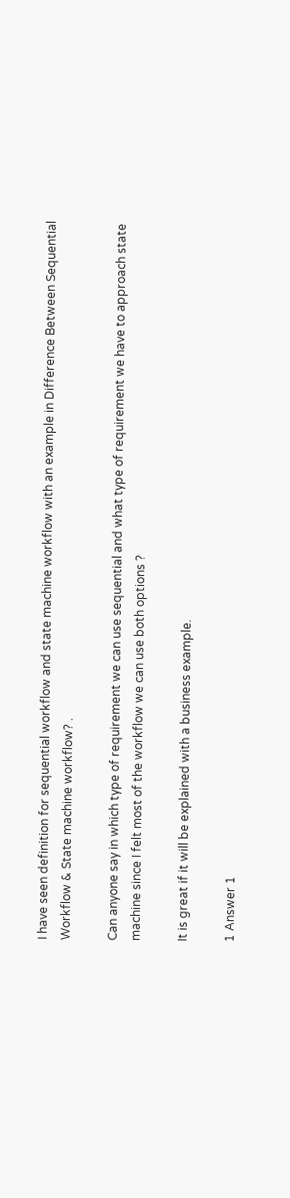I have seen definition for sequential workflow and state machine workflow with an example in Difference Between Sequential Workflow & State machine workflow? .

Can anyone say in which type of requirement we can use sequential and what type of requirement we have to approach state machine since I felt most of the workflow we can use both options ?

It is great if it will be explained with a business example.

1 Answer 1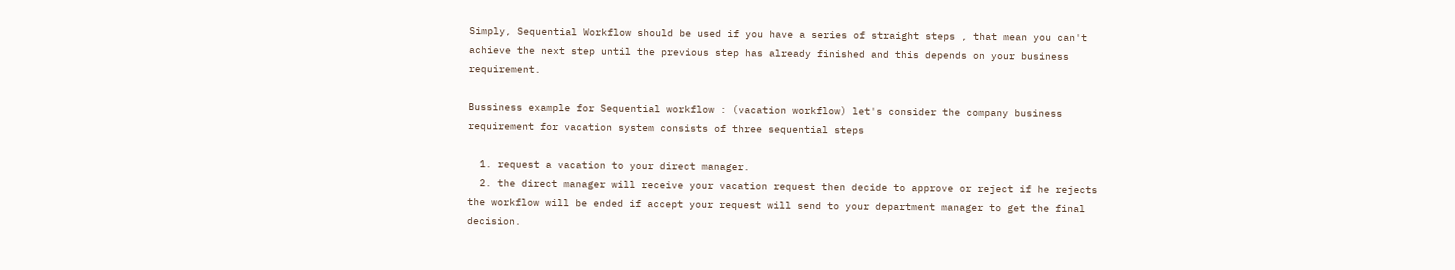Simply, Sequential Workflow should be used if you have a series of straight steps , that mean you can't achieve the next step until the previous step has already finished and this depends on your business requirement.

Bussiness example for Sequential workflow : (vacation workflow) let's consider the company business requirement for vacation system consists of three sequential steps

  1. request a vacation to your direct manager.
  2. the direct manager will receive your vacation request then decide to approve or reject if he rejects the workflow will be ended if accept your request will send to your department manager to get the final decision.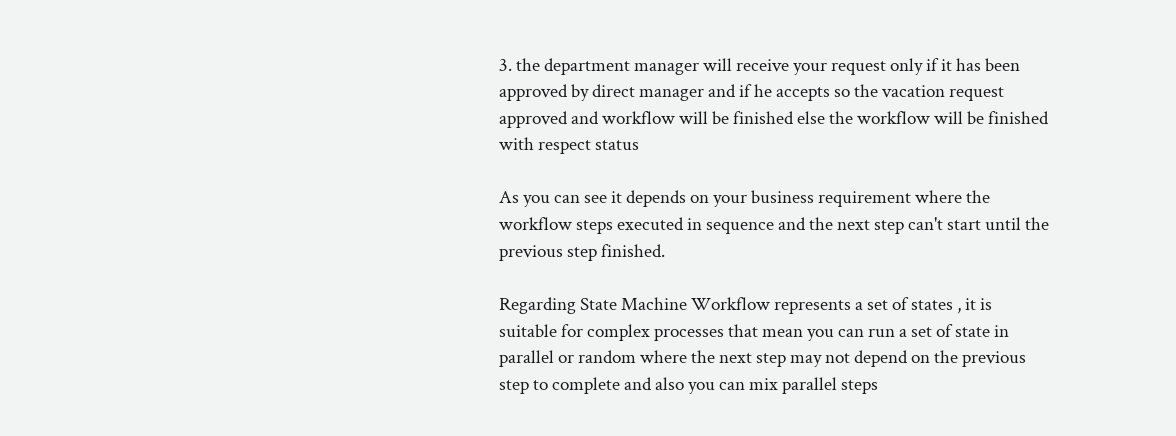3. the department manager will receive your request only if it has been approved by direct manager and if he accepts so the vacation request approved and workflow will be finished else the workflow will be finished with respect status

As you can see it depends on your business requirement where the workflow steps executed in sequence and the next step can't start until the previous step finished.

Regarding State Machine Workflow represents a set of states , it is suitable for complex processes that mean you can run a set of state in parallel or random where the next step may not depend on the previous step to complete and also you can mix parallel steps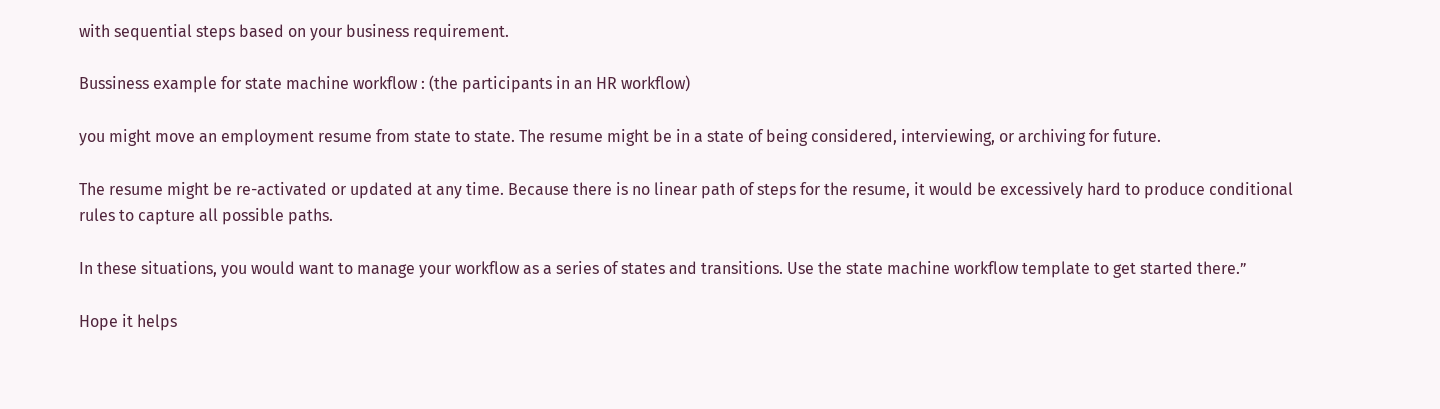with sequential steps based on your business requirement.

Bussiness example for state machine workflow : (the participants in an HR workflow)

you might move an employment resume from state to state. The resume might be in a state of being considered, interviewing, or archiving for future.

The resume might be re-activated or updated at any time. Because there is no linear path of steps for the resume, it would be excessively hard to produce conditional rules to capture all possible paths.

In these situations, you would want to manage your workflow as a series of states and transitions. Use the state machine workflow template to get started there.”

Hope it helps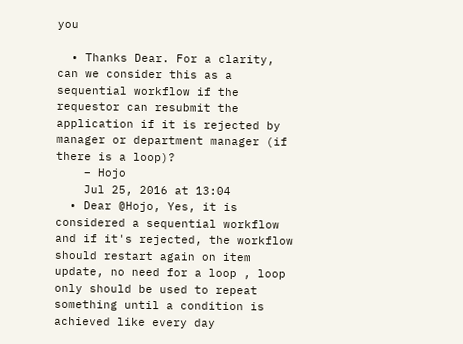you

  • Thanks Dear. For a clarity, can we consider this as a sequential workflow if the requestor can resubmit the application if it is rejected by manager or department manager (if there is a loop)?
    – Hojo
    Jul 25, 2016 at 13:04
  • Dear @Hojo, Yes, it is considered a sequential workflow and if it's rejected, the workflow should restart again on item update, no need for a loop , loop only should be used to repeat something until a condition is achieved like every day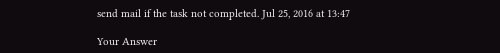send mail if the task not completed. Jul 25, 2016 at 13:47

Your Answer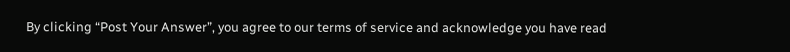By clicking “Post Your Answer”, you agree to our terms of service and acknowledge you have read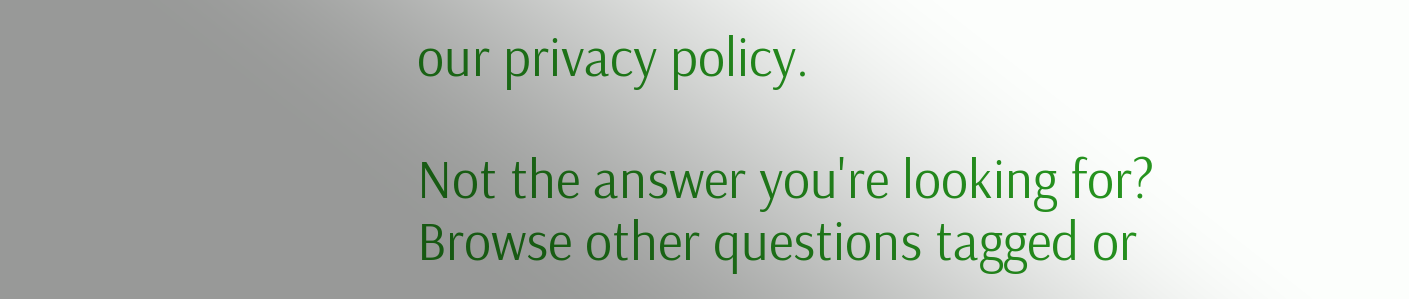our privacy policy.

Not the answer you're looking for? Browse other questions tagged or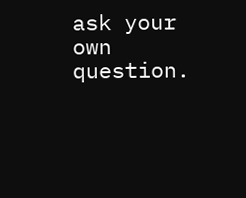ask your own question.